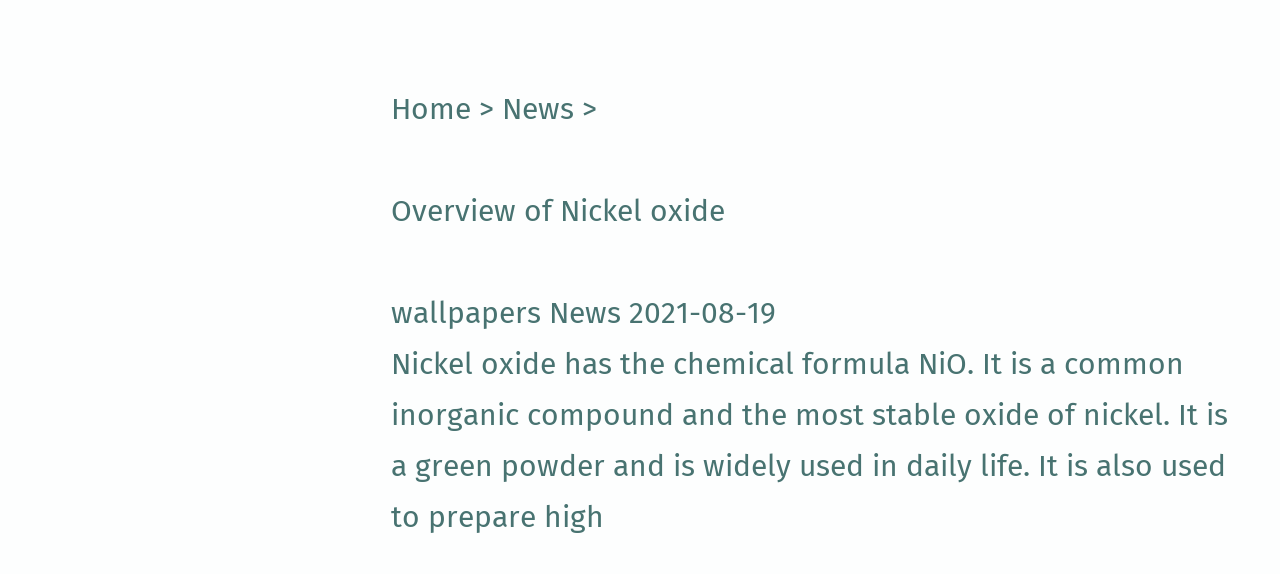Home > News >

Overview of Nickel oxide

wallpapers News 2021-08-19
Nickel oxide has the chemical formula NiO. It is a common inorganic compound and the most stable oxide of nickel. It is a green powder and is widely used in daily life. It is also used to prepare high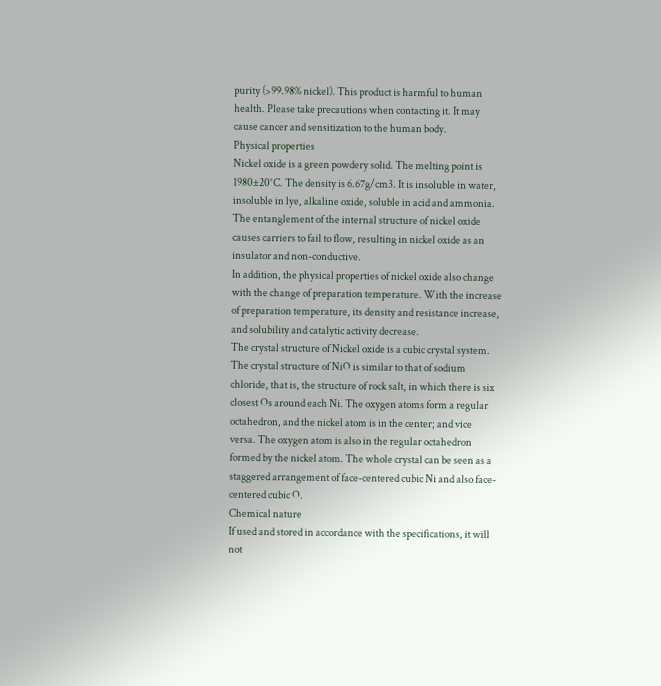purity (>99.98% nickel). This product is harmful to human health. Please take precautions when contacting it. It may cause cancer and sensitization to the human body.
Physical properties
Nickel oxide is a green powdery solid. The melting point is 1980±20°C. The density is 6.67g/cm3. It is insoluble in water, insoluble in lye, alkaline oxide, soluble in acid and ammonia.
The entanglement of the internal structure of nickel oxide causes carriers to fail to flow, resulting in nickel oxide as an insulator and non-conductive.
In addition, the physical properties of nickel oxide also change with the change of preparation temperature. With the increase of preparation temperature, its density and resistance increase, and solubility and catalytic activity decrease.
The crystal structure of Nickel oxide is a cubic crystal system. The crystal structure of NiO is similar to that of sodium chloride, that is, the structure of rock salt, in which there is six closest Os around each Ni. The oxygen atoms form a regular octahedron, and the nickel atom is in the center; and vice
versa. The oxygen atom is also in the regular octahedron formed by the nickel atom. The whole crystal can be seen as a staggered arrangement of face-centered cubic Ni and also face-centered cubic O.
Chemical nature
If used and stored in accordance with the specifications, it will not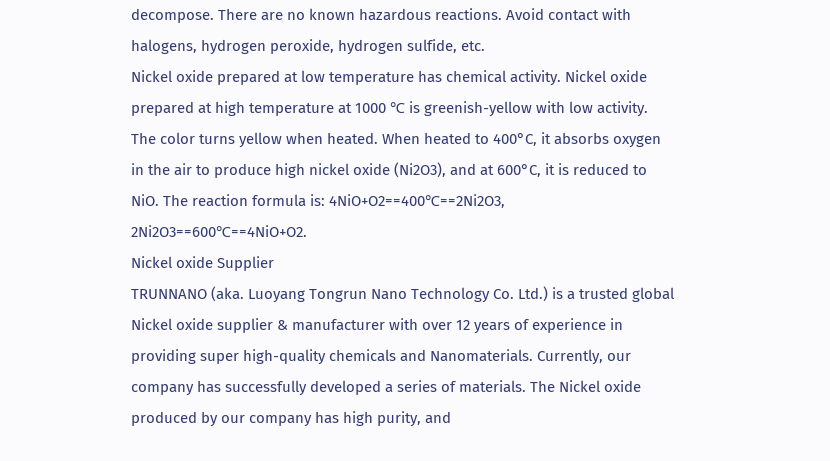decompose. There are no known hazardous reactions. Avoid contact with halogens, hydrogen peroxide, hydrogen sulfide, etc.
Nickel oxide prepared at low temperature has chemical activity. Nickel oxide prepared at high temperature at 1000 ℃ is greenish-yellow with low activity.
The color turns yellow when heated. When heated to 400°C, it absorbs oxygen in the air to produce high nickel oxide (Ni2O3), and at 600°C, it is reduced to NiO. The reaction formula is: 4NiO+O2==400℃==2Ni2O3, 2Ni2O3==600℃==4NiO+O2.
Nickel oxide Supplier
TRUNNANO (aka. Luoyang Tongrun Nano Technology Co. Ltd.) is a trusted global Nickel oxide supplier & manufacturer with over 12 years of experience in providing super high-quality chemicals and Nanomaterials. Currently, our company has successfully developed a series of materials. The Nickel oxide produced by our company has high purity, and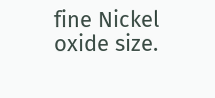fine Nickel oxide size.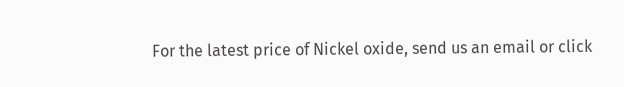For the latest price of Nickel oxide, send us an email or click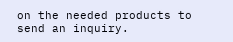on the needed products to send an inquiry.